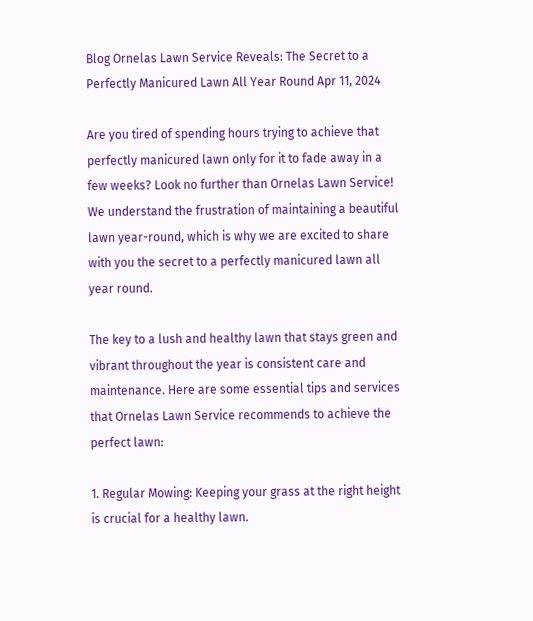Blog Ornelas Lawn Service Reveals: The Secret to a Perfectly Manicured Lawn All Year Round Apr 11, 2024

Are you tired of spending hours trying to achieve that perfectly manicured lawn only for it to fade away in a few weeks? Look no further than Ornelas Lawn Service! We understand the frustration of maintaining a beautiful lawn year-round, which is why we are excited to share with you the secret to a perfectly manicured lawn all year round.

The key to a lush and healthy lawn that stays green and vibrant throughout the year is consistent care and maintenance. Here are some essential tips and services that Ornelas Lawn Service recommends to achieve the perfect lawn:

1. Regular Mowing: Keeping your grass at the right height is crucial for a healthy lawn.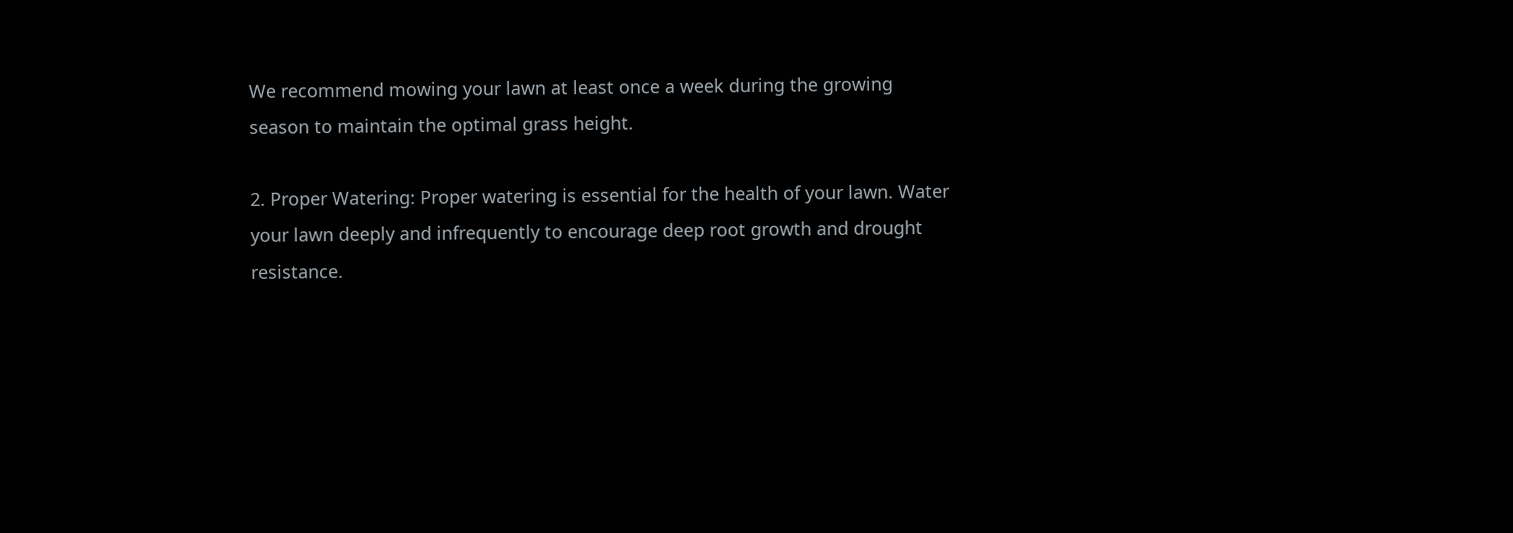We recommend mowing your lawn at least once a week during the growing season to maintain the optimal grass height.

2. Proper Watering: Proper watering is essential for the health of your lawn. Water your lawn deeply and infrequently to encourage deep root growth and drought resistance.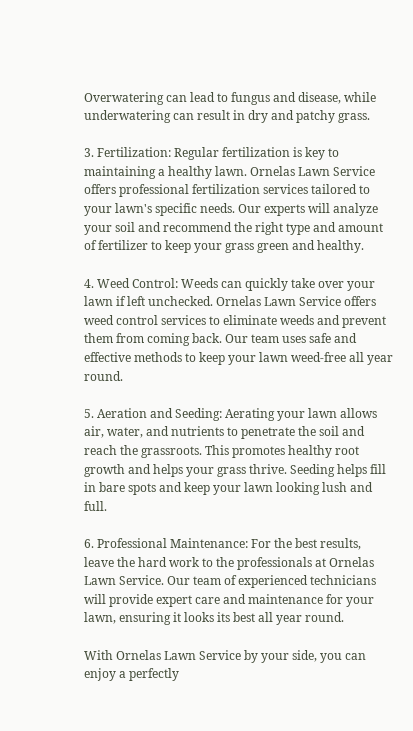Overwatering can lead to fungus and disease, while underwatering can result in dry and patchy grass.

3. Fertilization: Regular fertilization is key to maintaining a healthy lawn. Ornelas Lawn Service offers professional fertilization services tailored to your lawn's specific needs. Our experts will analyze your soil and recommend the right type and amount of fertilizer to keep your grass green and healthy.

4. Weed Control: Weeds can quickly take over your lawn if left unchecked. Ornelas Lawn Service offers weed control services to eliminate weeds and prevent them from coming back. Our team uses safe and effective methods to keep your lawn weed-free all year round.

5. Aeration and Seeding: Aerating your lawn allows air, water, and nutrients to penetrate the soil and reach the grassroots. This promotes healthy root growth and helps your grass thrive. Seeding helps fill in bare spots and keep your lawn looking lush and full.

6. Professional Maintenance: For the best results, leave the hard work to the professionals at Ornelas Lawn Service. Our team of experienced technicians will provide expert care and maintenance for your lawn, ensuring it looks its best all year round.

With Ornelas Lawn Service by your side, you can enjoy a perfectly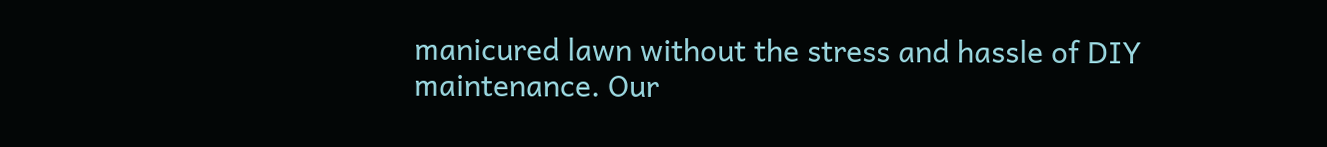manicured lawn without the stress and hassle of DIY maintenance. Our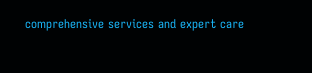comprehensive services and expert care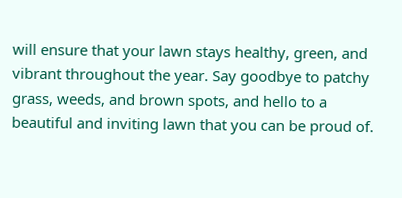will ensure that your lawn stays healthy, green, and vibrant throughout the year. Say goodbye to patchy grass, weeds, and brown spots, and hello to a beautiful and inviting lawn that you can be proud of.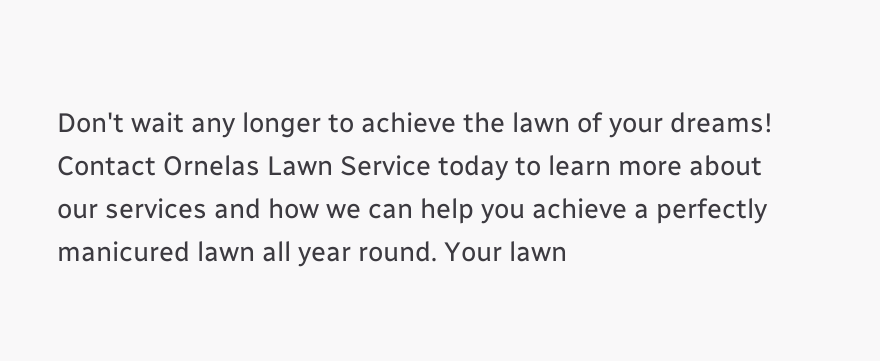Don't wait any longer to achieve the lawn of your dreams! Contact Ornelas Lawn Service today to learn more about our services and how we can help you achieve a perfectly manicured lawn all year round. Your lawn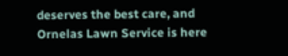deserves the best care, and Ornelas Lawn Service is here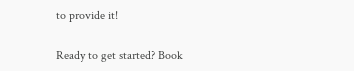to provide it!

Ready to get started? Book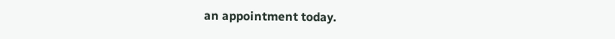an appointment today.